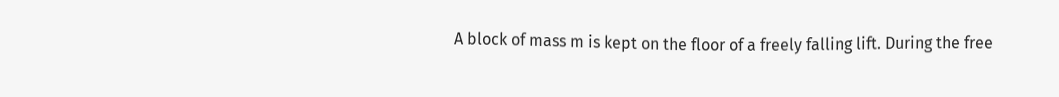A block of mass m is kept on the floor of a freely falling lift. During the free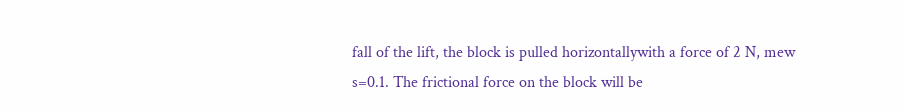fall of the lift, the block is pulled horizontallywith a force of 2 N, mew s=0.1. The frictional force on the block will be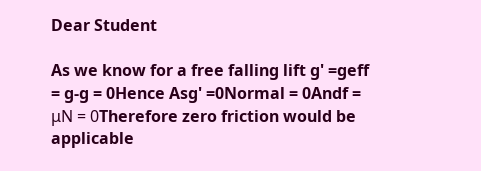Dear Student

As we know for a free falling lift g' =geff = g-g = 0Hence Asg' =0Normal = 0Andf = μN = 0Therefore zero friction would be applicable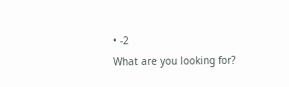• -2
What are you looking for?